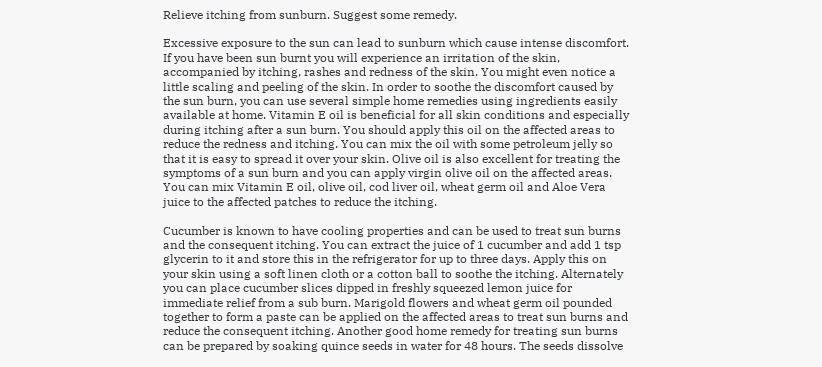Relieve itching from sunburn. Suggest some remedy.

Excessive exposure to the sun can lead to sunburn which cause intense discomfort. If you have been sun burnt you will experience an irritation of the skin, accompanied by itching, rashes and redness of the skin. You might even notice a little scaling and peeling of the skin. In order to soothe the discomfort caused by the sun burn, you can use several simple home remedies using ingredients easily available at home. Vitamin E oil is beneficial for all skin conditions and especially during itching after a sun burn. You should apply this oil on the affected areas to reduce the redness and itching. You can mix the oil with some petroleum jelly so that it is easy to spread it over your skin. Olive oil is also excellent for treating the symptoms of a sun burn and you can apply virgin olive oil on the affected areas. You can mix Vitamin E oil, olive oil, cod liver oil, wheat germ oil and Aloe Vera juice to the affected patches to reduce the itching.

Cucumber is known to have cooling properties and can be used to treat sun burns and the consequent itching. You can extract the juice of 1 cucumber and add 1 tsp glycerin to it and store this in the refrigerator for up to three days. Apply this on your skin using a soft linen cloth or a cotton ball to soothe the itching. Alternately you can place cucumber slices dipped in freshly squeezed lemon juice for immediate relief from a sub burn. Marigold flowers and wheat germ oil pounded together to form a paste can be applied on the affected areas to treat sun burns and reduce the consequent itching. Another good home remedy for treating sun burns can be prepared by soaking quince seeds in water for 48 hours. The seeds dissolve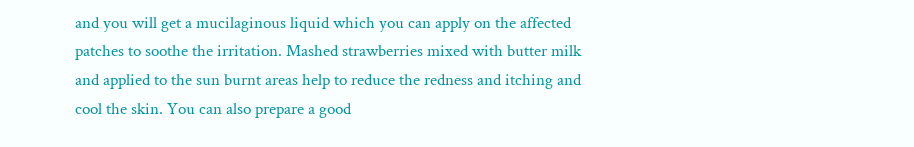and you will get a mucilaginous liquid which you can apply on the affected patches to soothe the irritation. Mashed strawberries mixed with butter milk and applied to the sun burnt areas help to reduce the redness and itching and cool the skin. You can also prepare a good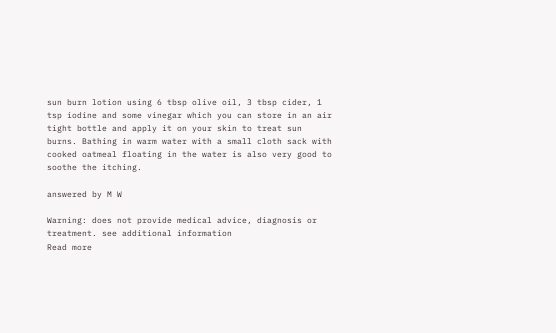sun burn lotion using 6 tbsp olive oil, 3 tbsp cider, 1 tsp iodine and some vinegar which you can store in an air tight bottle and apply it on your skin to treat sun burns. Bathing in warm water with a small cloth sack with cooked oatmeal floating in the water is also very good to soothe the itching.

answered by M W

Warning: does not provide medical advice, diagnosis or treatment. see additional information
Read more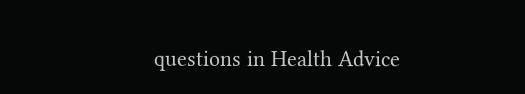questions in Health Advice